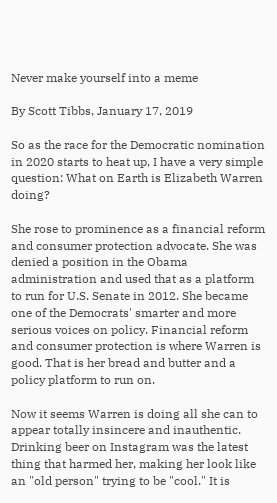Never make yourself into a meme

By Scott Tibbs, January 17, 2019

So as the race for the Democratic nomination in 2020 starts to heat up, I have a very simple question: What on Earth is Elizabeth Warren doing?

She rose to prominence as a financial reform and consumer protection advocate. She was denied a position in the Obama administration and used that as a platform to run for U.S. Senate in 2012. She became one of the Democrats' smarter and more serious voices on policy. Financial reform and consumer protection is where Warren is good. That is her bread and butter and a policy platform to run on.

Now it seems Warren is doing all she can to appear totally insincere and inauthentic. Drinking beer on Instagram was the latest thing that harmed her, making her look like an "old person" trying to be "cool." It is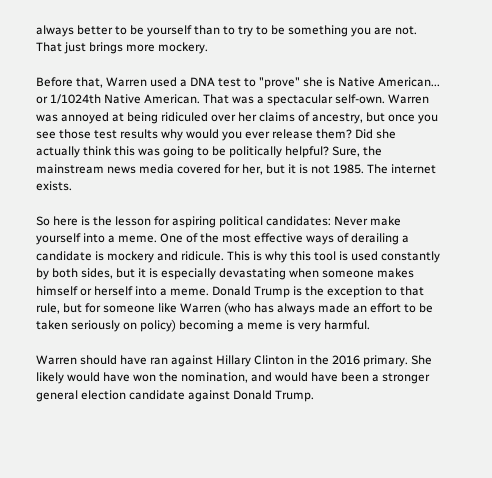always better to be yourself than to try to be something you are not. That just brings more mockery.

Before that, Warren used a DNA test to "prove" she is Native American... or 1/1024th Native American. That was a spectacular self-own. Warren was annoyed at being ridiculed over her claims of ancestry, but once you see those test results why would you ever release them? Did she actually think this was going to be politically helpful? Sure, the mainstream news media covered for her, but it is not 1985. The internet exists.

So here is the lesson for aspiring political candidates: Never make yourself into a meme. One of the most effective ways of derailing a candidate is mockery and ridicule. This is why this tool is used constantly by both sides, but it is especially devastating when someone makes himself or herself into a meme. Donald Trump is the exception to that rule, but for someone like Warren (who has always made an effort to be taken seriously on policy) becoming a meme is very harmful.

Warren should have ran against Hillary Clinton in the 2016 primary. She likely would have won the nomination, and would have been a stronger general election candidate against Donald Trump.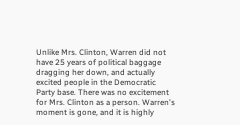Unlike Mrs. Clinton, Warren did not have 25 years of political baggage dragging her down, and actually excited people in the Democratic Party base. There was no excitement for Mrs. Clinton as a person. Warren's moment is gone, and it is highly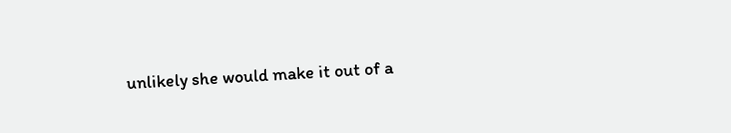unlikely she would make it out of a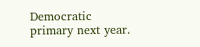Democratic primary next year.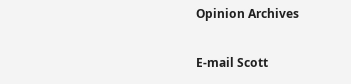Opinion Archives

E-mail Scott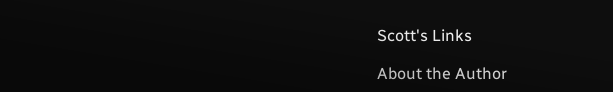Scott's Links

About the Author